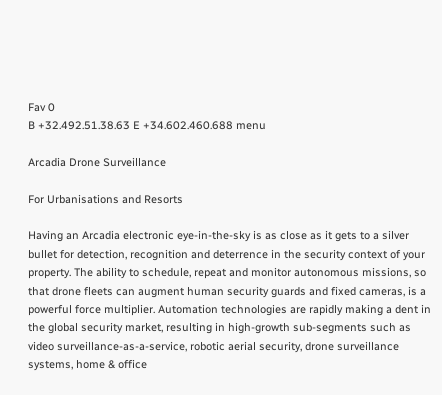Fav 0
B +32.492.51.38.63 E +34.602.460.688 menu

Arcadia Drone Surveillance

For Urbanisations and Resorts

Having an Arcadia electronic eye-in-the-sky is as close as it gets to a silver bullet for detection, recognition and deterrence in the security context of your property. The ability to schedule, repeat and monitor autonomous missions, so that drone fleets can augment human security guards and fixed cameras, is a powerful force multiplier. Automation technologies are rapidly making a dent in the global security market, resulting in high-growth sub-segments such as video surveillance-as-a-service, robotic aerial security, drone surveillance systems, home & office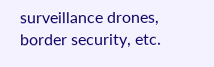surveillance drones, border security, etc.